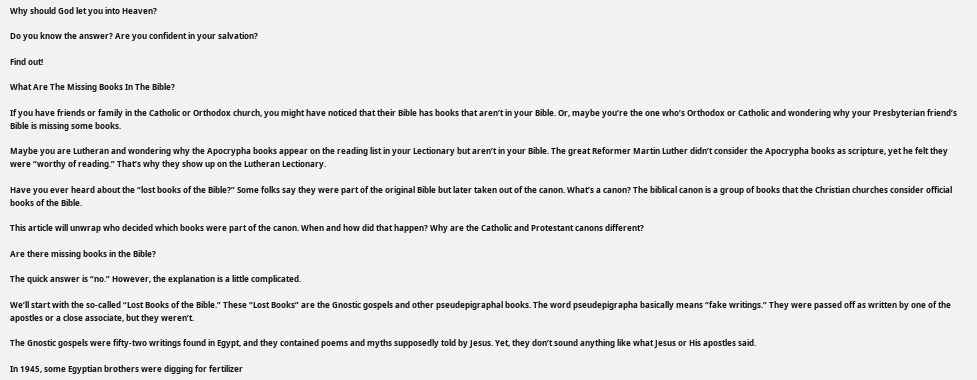Why should God let you into Heaven?

Do you know the answer? Are you confident in your salvation?

Find out!

What Are The Missing Books In The Bible?

If you have friends or family in the Catholic or Orthodox church, you might have noticed that their Bible has books that aren’t in your Bible. Or, maybe you’re the one who’s Orthodox or Catholic and wondering why your Presbyterian friend’s Bible is missing some books.

Maybe you are Lutheran and wondering why the Apocrypha books appear on the reading list in your Lectionary but aren’t in your Bible. The great Reformer Martin Luther didn’t consider the Apocrypha books as scripture, yet he felt they were “worthy of reading.” That’s why they show up on the Lutheran Lectionary.

Have you ever heard about the “lost books of the Bible?” Some folks say they were part of the original Bible but later taken out of the canon. What’s a canon? The biblical canon is a group of books that the Christian churches consider official books of the Bible.

This article will unwrap who decided which books were part of the canon. When and how did that happen? Why are the Catholic and Protestant canons different?

Are there missing books in the Bible?

The quick answer is “no.” However, the explanation is a little complicated.

We’ll start with the so-called “Lost Books of the Bible.” These “Lost Books” are the Gnostic gospels and other pseudepigraphal books. The word pseudepigrapha basically means “fake writings.” They were passed off as written by one of the apostles or a close associate, but they weren’t.

The Gnostic gospels were fifty-two writings found in Egypt, and they contained poems and myths supposedly told by Jesus. Yet, they don’t sound anything like what Jesus or His apostles said.

In 1945, some Egyptian brothers were digging for fertilizer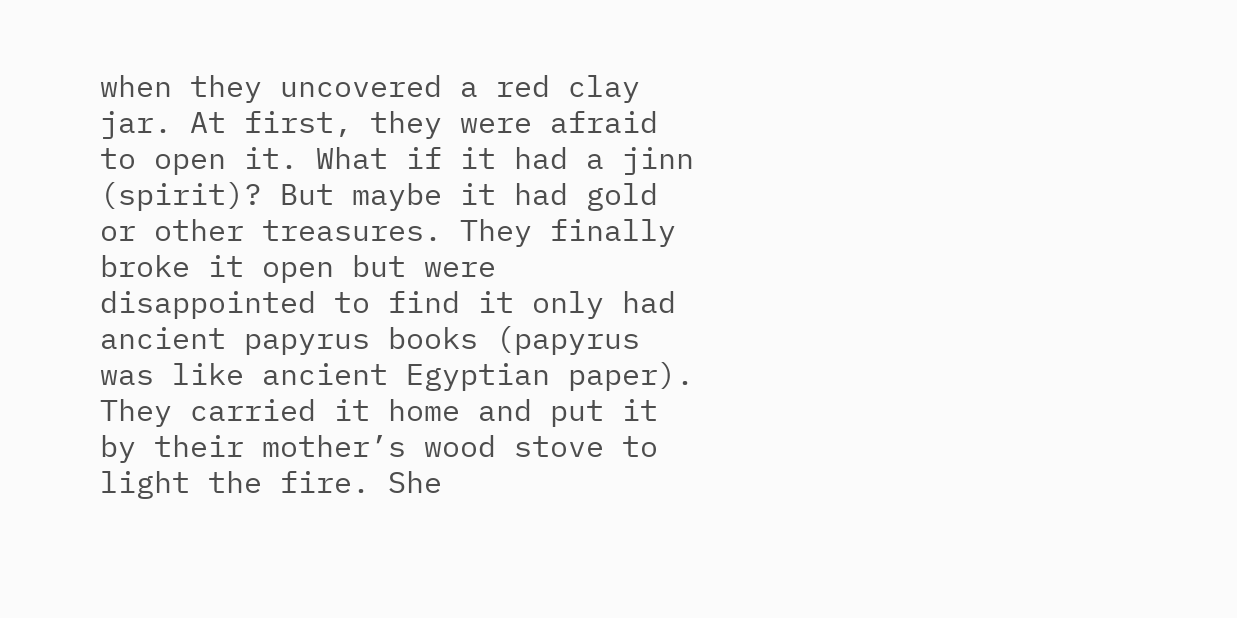when they uncovered a red clay jar. At first, they were afraid to open it. What if it had a jinn (spirit)? But maybe it had gold or other treasures. They finally broke it open but were disappointed to find it only had ancient papyrus books (papyrus was like ancient Egyptian paper). They carried it home and put it by their mother’s wood stove to light the fire. She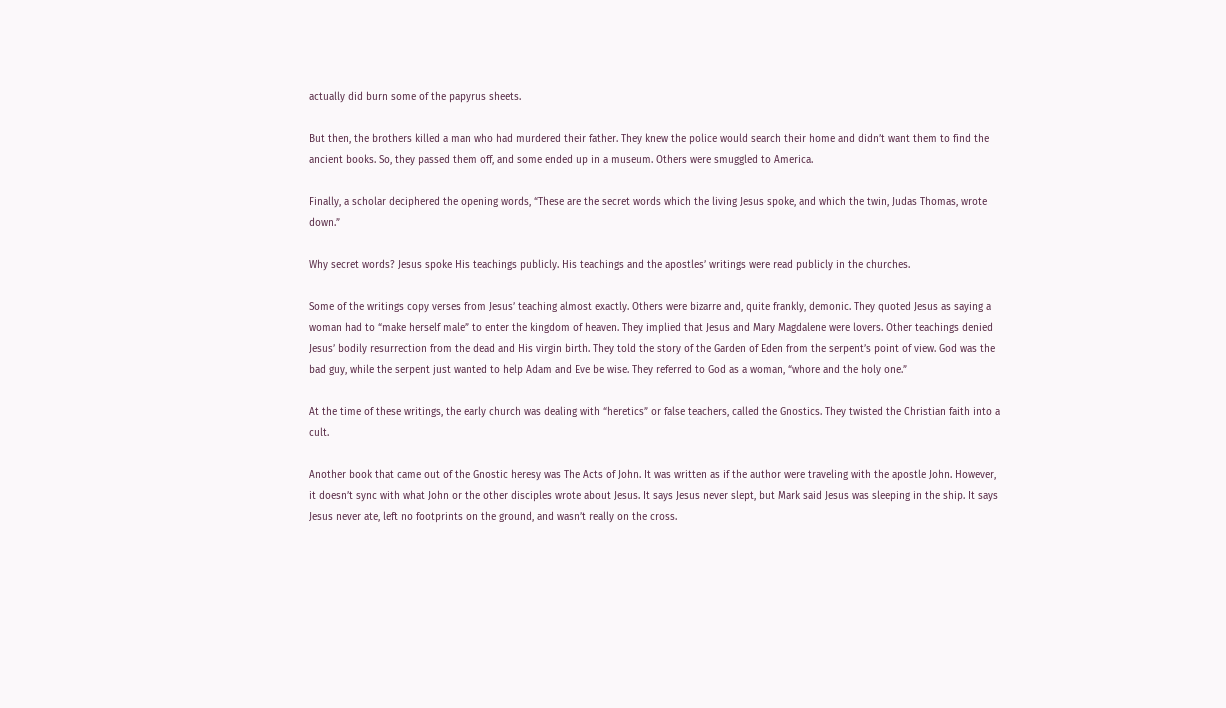actually did burn some of the papyrus sheets.

But then, the brothers killed a man who had murdered their father. They knew the police would search their home and didn’t want them to find the ancient books. So, they passed them off, and some ended up in a museum. Others were smuggled to America.

Finally, a scholar deciphered the opening words, “These are the secret words which the living Jesus spoke, and which the twin, Judas Thomas, wrote down.”

Why secret words? Jesus spoke His teachings publicly. His teachings and the apostles’ writings were read publicly in the churches.

Some of the writings copy verses from Jesus’ teaching almost exactly. Others were bizarre and, quite frankly, demonic. They quoted Jesus as saying a woman had to “make herself male” to enter the kingdom of heaven. They implied that Jesus and Mary Magdalene were lovers. Other teachings denied Jesus’ bodily resurrection from the dead and His virgin birth. They told the story of the Garden of Eden from the serpent’s point of view. God was the bad guy, while the serpent just wanted to help Adam and Eve be wise. They referred to God as a woman, “whore and the holy one.”

At the time of these writings, the early church was dealing with “heretics” or false teachers, called the Gnostics. They twisted the Christian faith into a cult.

Another book that came out of the Gnostic heresy was The Acts of John. It was written as if the author were traveling with the apostle John. However, it doesn’t sync with what John or the other disciples wrote about Jesus. It says Jesus never slept, but Mark said Jesus was sleeping in the ship. It says Jesus never ate, left no footprints on the ground, and wasn’t really on the cross.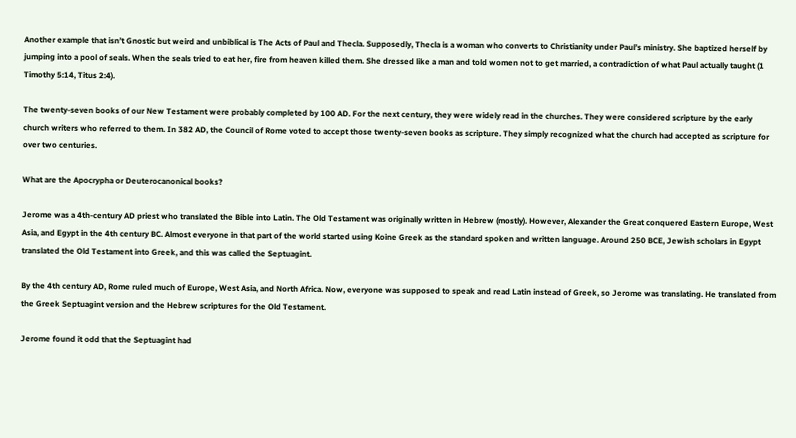Another example that isn’t Gnostic but weird and unbiblical is The Acts of Paul and Thecla. Supposedly, Thecla is a woman who converts to Christianity under Paul’s ministry. She baptized herself by jumping into a pool of seals. When the seals tried to eat her, fire from heaven killed them. She dressed like a man and told women not to get married, a contradiction of what Paul actually taught (1 Timothy 5:14, Titus 2:4).

The twenty-seven books of our New Testament were probably completed by 100 AD. For the next century, they were widely read in the churches. They were considered scripture by the early church writers who referred to them. In 382 AD, the Council of Rome voted to accept those twenty-seven books as scripture. They simply recognized what the church had accepted as scripture for over two centuries.

What are the Apocrypha or Deuterocanonical books?

Jerome was a 4th-century AD priest who translated the Bible into Latin. The Old Testament was originally written in Hebrew (mostly). However, Alexander the Great conquered Eastern Europe, West Asia, and Egypt in the 4th century BC. Almost everyone in that part of the world started using Koine Greek as the standard spoken and written language. Around 250 BCE, Jewish scholars in Egypt translated the Old Testament into Greek, and this was called the Septuagint.

By the 4th century AD, Rome ruled much of Europe, West Asia, and North Africa. Now, everyone was supposed to speak and read Latin instead of Greek, so Jerome was translating. He translated from the Greek Septuagint version and the Hebrew scriptures for the Old Testament.

Jerome found it odd that the Septuagint had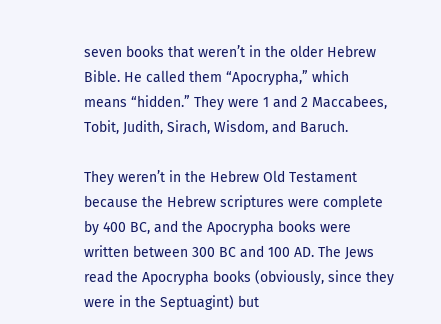seven books that weren’t in the older Hebrew Bible. He called them “Apocrypha,” which means “hidden.” They were 1 and 2 Maccabees, Tobit, Judith, Sirach, Wisdom, and Baruch.

They weren’t in the Hebrew Old Testament because the Hebrew scriptures were complete by 400 BC, and the Apocrypha books were written between 300 BC and 100 AD. The Jews read the Apocrypha books (obviously, since they were in the Septuagint) but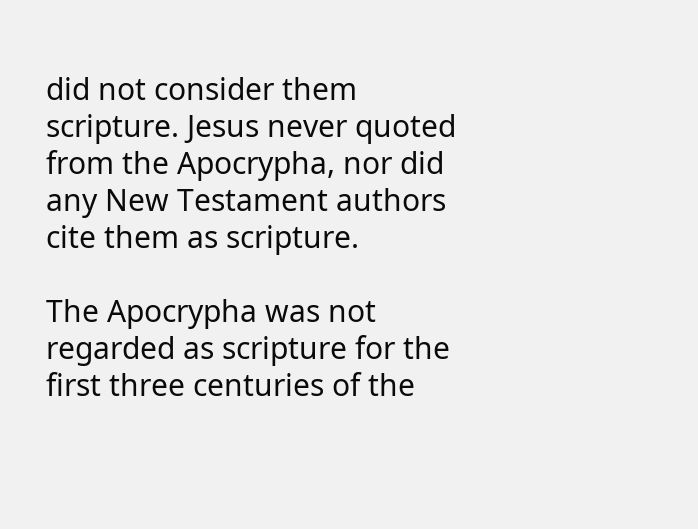did not consider them scripture. Jesus never quoted from the Apocrypha, nor did any New Testament authors cite them as scripture.

The Apocrypha was not regarded as scripture for the first three centuries of the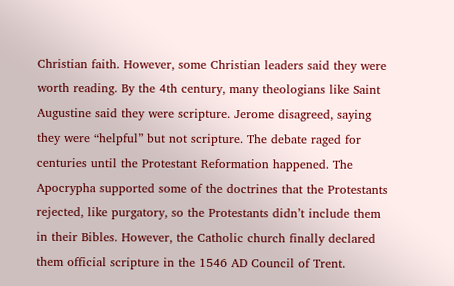Christian faith. However, some Christian leaders said they were worth reading. By the 4th century, many theologians like Saint Augustine said they were scripture. Jerome disagreed, saying they were “helpful” but not scripture. The debate raged for centuries until the Protestant Reformation happened. The Apocrypha supported some of the doctrines that the Protestants rejected, like purgatory, so the Protestants didn’t include them in their Bibles. However, the Catholic church finally declared them official scripture in the 1546 AD Council of Trent.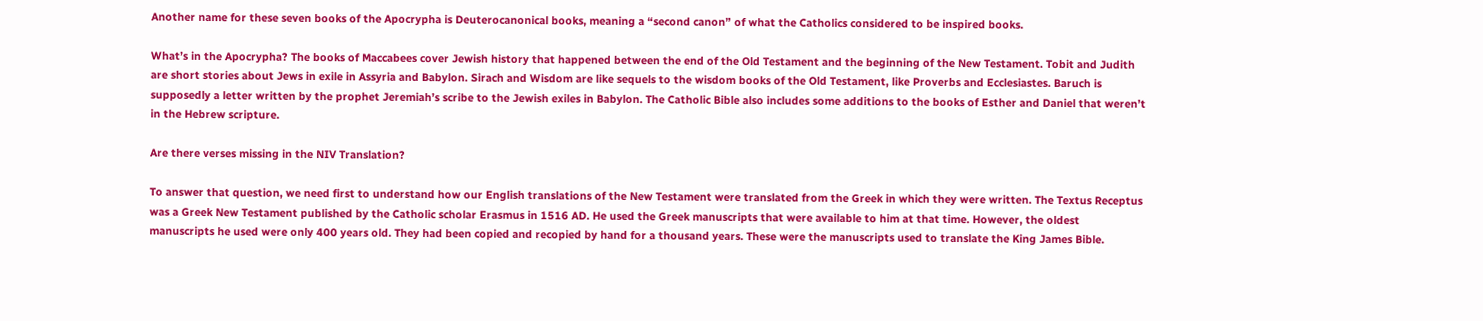Another name for these seven books of the Apocrypha is Deuterocanonical books, meaning a “second canon” of what the Catholics considered to be inspired books.

What’s in the Apocrypha? The books of Maccabees cover Jewish history that happened between the end of the Old Testament and the beginning of the New Testament. Tobit and Judith are short stories about Jews in exile in Assyria and Babylon. Sirach and Wisdom are like sequels to the wisdom books of the Old Testament, like Proverbs and Ecclesiastes. Baruch is supposedly a letter written by the prophet Jeremiah’s scribe to the Jewish exiles in Babylon. The Catholic Bible also includes some additions to the books of Esther and Daniel that weren’t in the Hebrew scripture.

Are there verses missing in the NIV Translation?

To answer that question, we need first to understand how our English translations of the New Testament were translated from the Greek in which they were written. The Textus Receptus was a Greek New Testament published by the Catholic scholar Erasmus in 1516 AD. He used the Greek manuscripts that were available to him at that time. However, the oldest manuscripts he used were only 400 years old. They had been copied and recopied by hand for a thousand years. These were the manuscripts used to translate the King James Bible.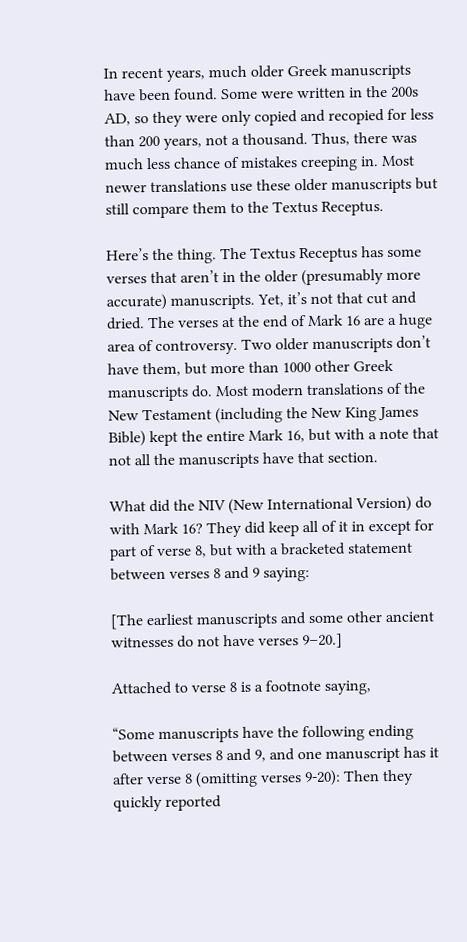In recent years, much older Greek manuscripts have been found. Some were written in the 200s AD, so they were only copied and recopied for less than 200 years, not a thousand. Thus, there was much less chance of mistakes creeping in. Most newer translations use these older manuscripts but still compare them to the Textus Receptus.

Here’s the thing. The Textus Receptus has some verses that aren’t in the older (presumably more accurate) manuscripts. Yet, it’s not that cut and dried. The verses at the end of Mark 16 are a huge area of controversy. Two older manuscripts don’t have them, but more than 1000 other Greek manuscripts do. Most modern translations of the New Testament (including the New King James Bible) kept the entire Mark 16, but with a note that not all the manuscripts have that section.

What did the NIV (New International Version) do with Mark 16? They did keep all of it in except for part of verse 8, but with a bracketed statement between verses 8 and 9 saying:

[The earliest manuscripts and some other ancient witnesses do not have verses 9–20.]

Attached to verse 8 is a footnote saying,

“Some manuscripts have the following ending between verses 8 and 9, and one manuscript has it after verse 8 (omitting verses 9-20): Then they quickly reported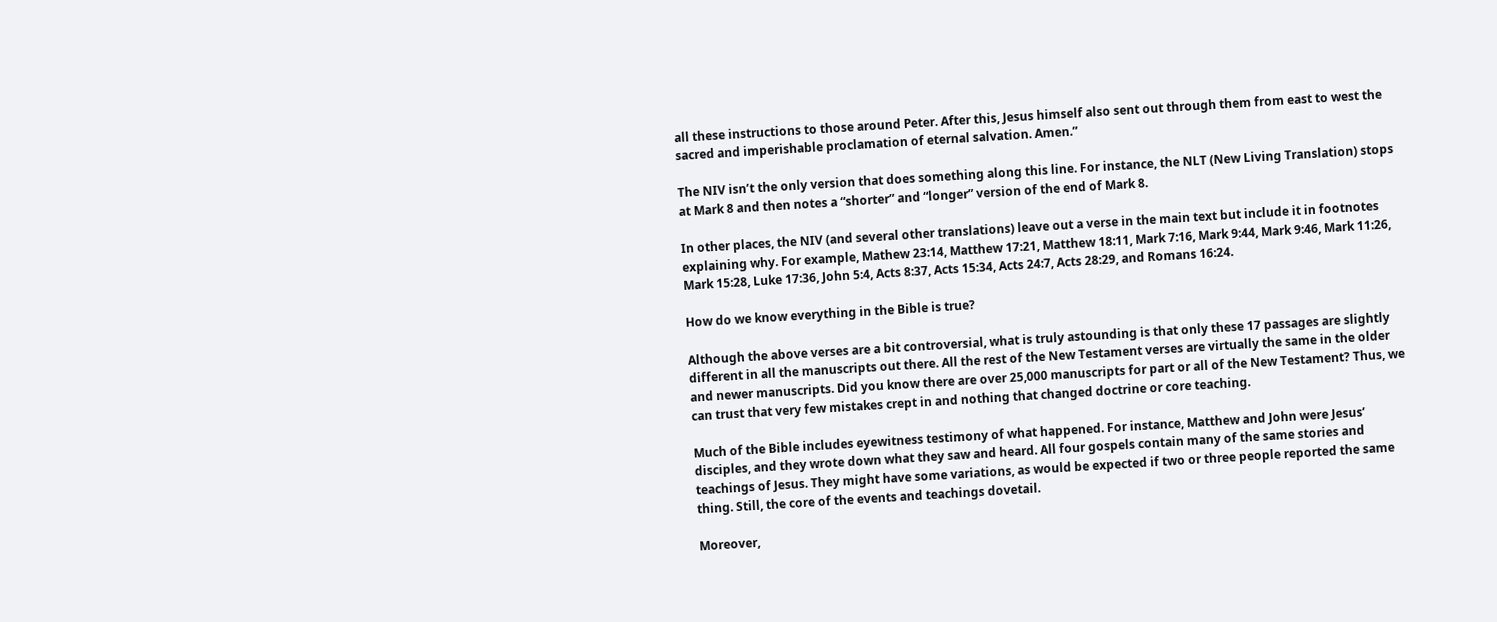all these instructions to those around Peter. After this, Jesus himself also sent out through them from east to west the sacred and imperishable proclamation of eternal salvation. Amen.”

The NIV isn’t the only version that does something along this line. For instance, the NLT (New Living Translation) stops at Mark 8 and then notes a “shorter” and “longer” version of the end of Mark 8.

In other places, the NIV (and several other translations) leave out a verse in the main text but include it in footnotes explaining why. For example, Mathew 23:14, Matthew 17:21, Matthew 18:11, Mark 7:16, Mark 9:44, Mark 9:46, Mark 11:26, Mark 15:28, Luke 17:36, John 5:4, Acts 8:37, Acts 15:34, Acts 24:7, Acts 28:29, and Romans 16:24.

How do we know everything in the Bible is true?

Although the above verses are a bit controversial, what is truly astounding is that only these 17 passages are slightly different in all the manuscripts out there. All the rest of the New Testament verses are virtually the same in the older and newer manuscripts. Did you know there are over 25,000 manuscripts for part or all of the New Testament? Thus, we can trust that very few mistakes crept in and nothing that changed doctrine or core teaching.

Much of the Bible includes eyewitness testimony of what happened. For instance, Matthew and John were Jesus’ disciples, and they wrote down what they saw and heard. All four gospels contain many of the same stories and teachings of Jesus. They might have some variations, as would be expected if two or three people reported the same thing. Still, the core of the events and teachings dovetail.

Moreover,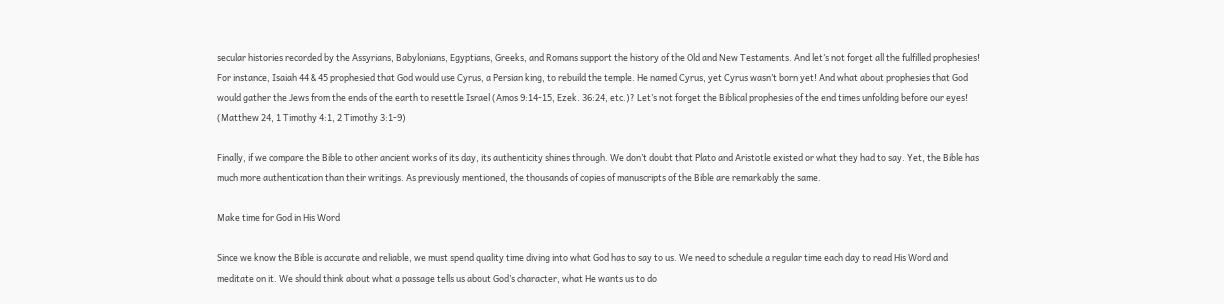secular histories recorded by the Assyrians, Babylonians, Egyptians, Greeks, and Romans support the history of the Old and New Testaments. And let’s not forget all the fulfilled prophesies! For instance, Isaiah 44 & 45 prophesied that God would use Cyrus, a Persian king, to rebuild the temple. He named Cyrus, yet Cyrus wasn’t born yet! And what about prophesies that God would gather the Jews from the ends of the earth to resettle Israel (Amos 9:14-15, Ezek. 36:24, etc.)? Let’s not forget the Biblical prophesies of the end times unfolding before our eyes! (Matthew 24, 1 Timothy 4:1, 2 Timothy 3:1-9)

Finally, if we compare the Bible to other ancient works of its day, its authenticity shines through. We don’t doubt that Plato and Aristotle existed or what they had to say. Yet, the Bible has much more authentication than their writings. As previously mentioned, the thousands of copies of manuscripts of the Bible are remarkably the same.

Make time for God in His Word

Since we know the Bible is accurate and reliable, we must spend quality time diving into what God has to say to us. We need to schedule a regular time each day to read His Word and meditate on it. We should think about what a passage tells us about God’s character, what He wants us to do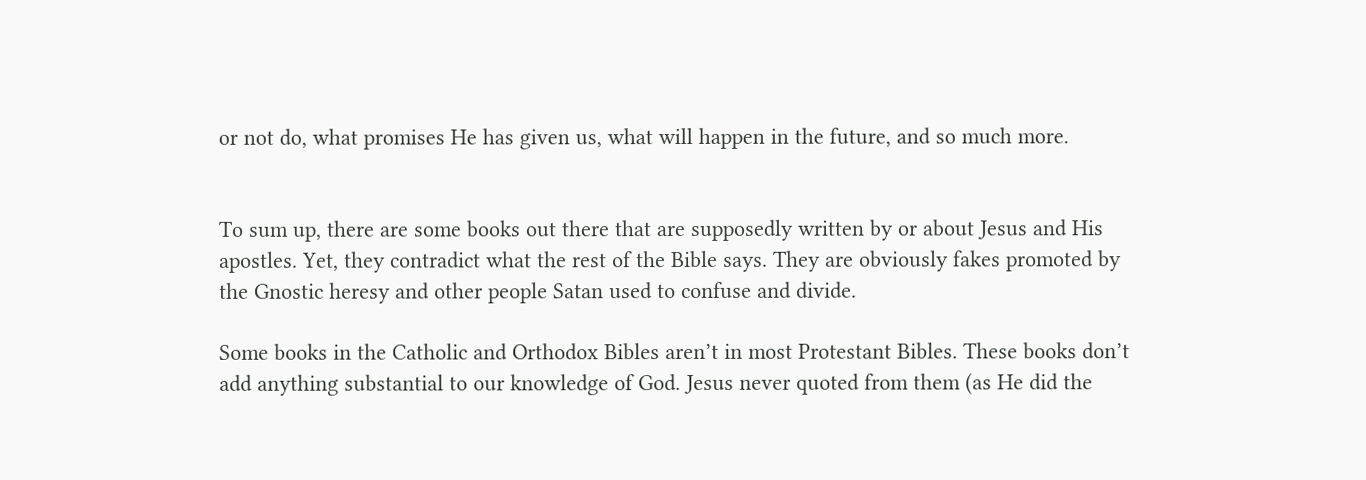or not do, what promises He has given us, what will happen in the future, and so much more.


To sum up, there are some books out there that are supposedly written by or about Jesus and His apostles. Yet, they contradict what the rest of the Bible says. They are obviously fakes promoted by the Gnostic heresy and other people Satan used to confuse and divide.

Some books in the Catholic and Orthodox Bibles aren’t in most Protestant Bibles. These books don’t add anything substantial to our knowledge of God. Jesus never quoted from them (as He did the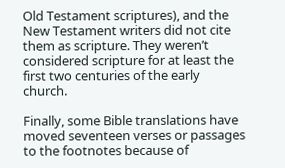Old Testament scriptures), and the New Testament writers did not cite them as scripture. They weren’t considered scripture for at least the first two centuries of the early church.

Finally, some Bible translations have moved seventeen verses or passages to the footnotes because of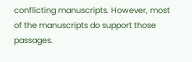conflicting manuscripts. However, most of the manuscripts do support those passages.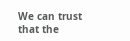We can trust that the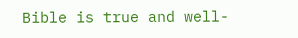Bible is true and well-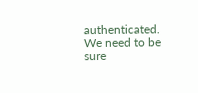authenticated. We need to be sure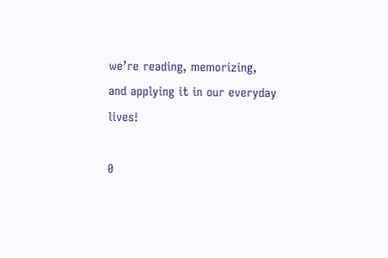we’re reading, memorizing, and applying it in our everyday lives!

0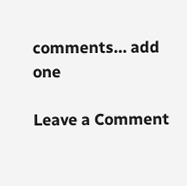comments… add one

Leave a Comment